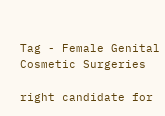Tag - Female Genital Cosmetic Surgeries

right candidate for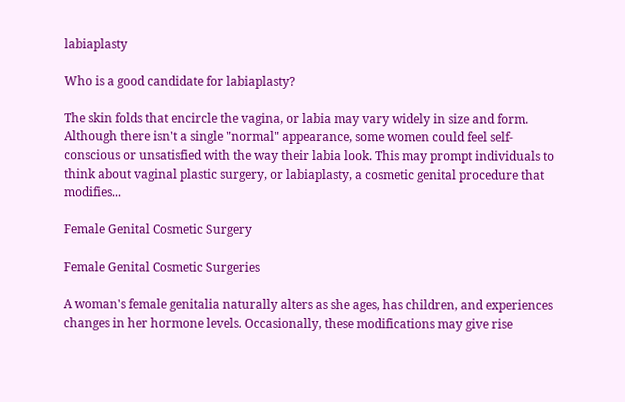labiaplasty

Who is a good candidate for labiaplasty?

The skin folds that encircle the vagina, or labia may vary widely in size and form. Although there isn't a single "normal" appearance, some women could feel self-conscious or unsatisfied with the way their labia look. This may prompt individuals to think about vaginal plastic surgery, or labiaplasty, a cosmetic genital procedure that modifies...

Female Genital Cosmetic Surgery

Female Genital Cosmetic Surgeries

A woman's female genitalia naturally alters as she ages, has children, and experiences changes in her hormone levels. Occasionally, these modifications may give rise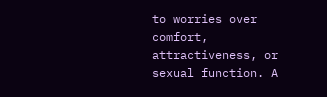to worries over comfort, attractiveness, or sexual function. A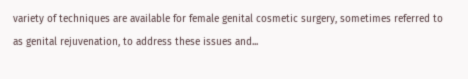variety of techniques are available for female genital cosmetic surgery, sometimes referred to as genital rejuvenation, to address these issues and...